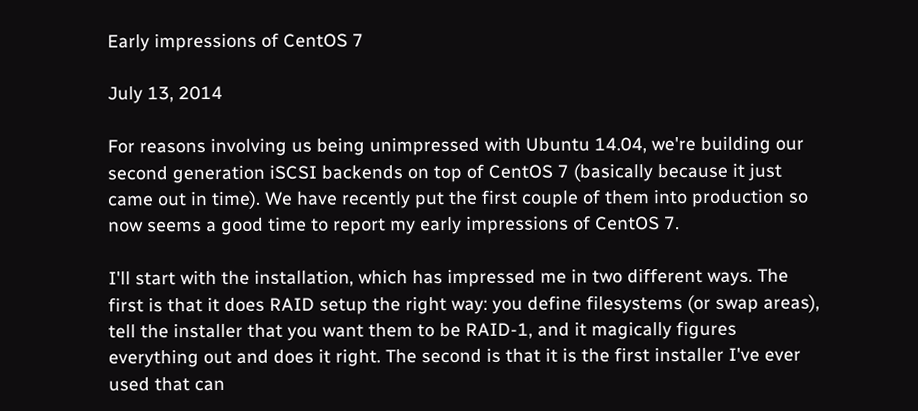Early impressions of CentOS 7

July 13, 2014

For reasons involving us being unimpressed with Ubuntu 14.04, we're building our second generation iSCSI backends on top of CentOS 7 (basically because it just came out in time). We have recently put the first couple of them into production so now seems a good time to report my early impressions of CentOS 7.

I'll start with the installation, which has impressed me in two different ways. The first is that it does RAID setup the right way: you define filesystems (or swap areas), tell the installer that you want them to be RAID-1, and it magically figures everything out and does it right. The second is that it is the first installer I've ever used that can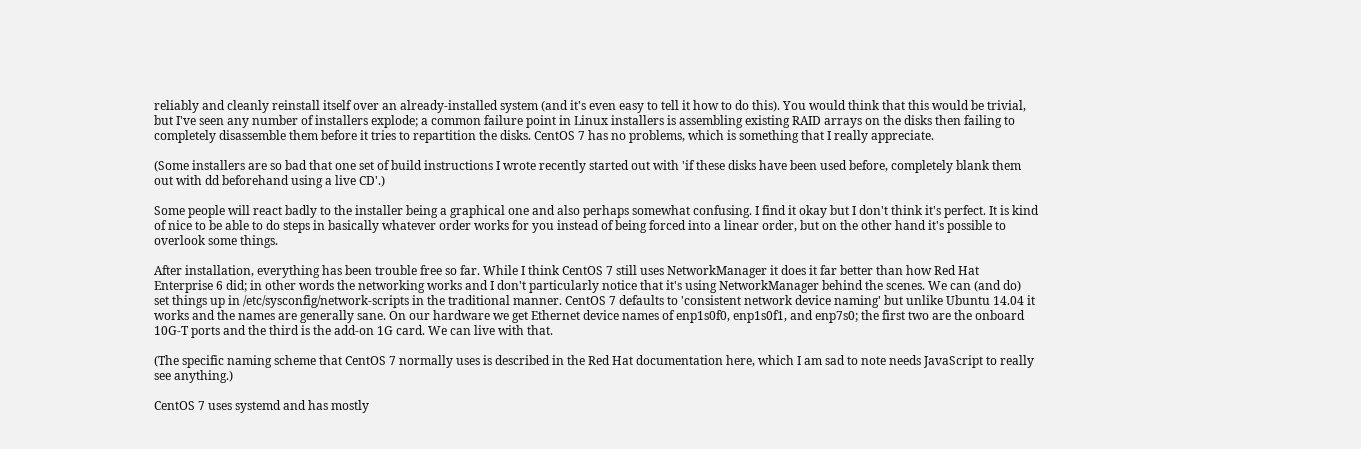reliably and cleanly reinstall itself over an already-installed system (and it's even easy to tell it how to do this). You would think that this would be trivial, but I've seen any number of installers explode; a common failure point in Linux installers is assembling existing RAID arrays on the disks then failing to completely disassemble them before it tries to repartition the disks. CentOS 7 has no problems, which is something that I really appreciate.

(Some installers are so bad that one set of build instructions I wrote recently started out with 'if these disks have been used before, completely blank them out with dd beforehand using a live CD'.)

Some people will react badly to the installer being a graphical one and also perhaps somewhat confusing. I find it okay but I don't think it's perfect. It is kind of nice to be able to do steps in basically whatever order works for you instead of being forced into a linear order, but on the other hand it's possible to overlook some things.

After installation, everything has been trouble free so far. While I think CentOS 7 still uses NetworkManager it does it far better than how Red Hat Enterprise 6 did; in other words the networking works and I don't particularly notice that it's using NetworkManager behind the scenes. We can (and do) set things up in /etc/sysconfig/network-scripts in the traditional manner. CentOS 7 defaults to 'consistent network device naming' but unlike Ubuntu 14.04 it works and the names are generally sane. On our hardware we get Ethernet device names of enp1s0f0, enp1s0f1, and enp7s0; the first two are the onboard 10G-T ports and the third is the add-on 1G card. We can live with that.

(The specific naming scheme that CentOS 7 normally uses is described in the Red Hat documentation here, which I am sad to note needs JavaScript to really see anything.)

CentOS 7 uses systemd and has mostly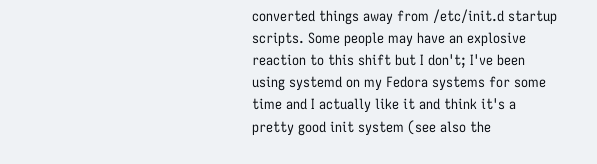converted things away from /etc/init.d startup scripts. Some people may have an explosive reaction to this shift but I don't; I've been using systemd on my Fedora systems for some time and I actually like it and think it's a pretty good init system (see also the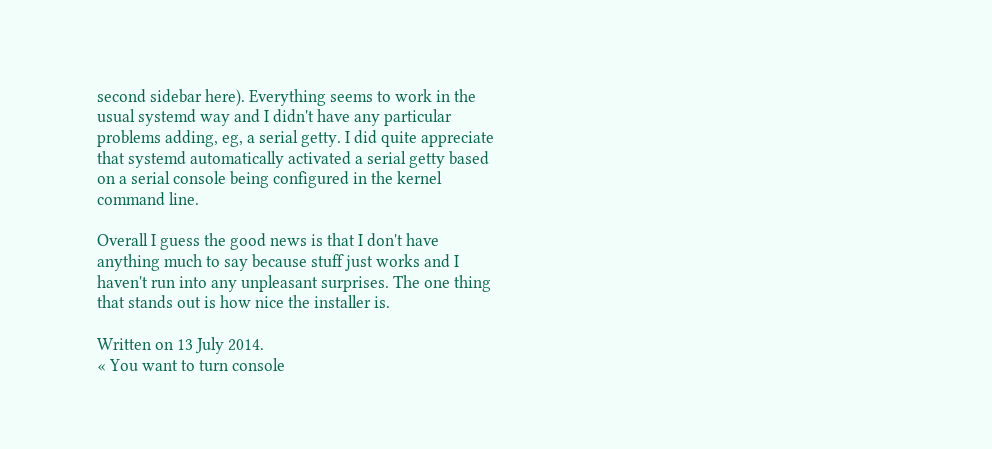second sidebar here). Everything seems to work in the usual systemd way and I didn't have any particular problems adding, eg, a serial getty. I did quite appreciate that systemd automatically activated a serial getty based on a serial console being configured in the kernel command line.

Overall I guess the good news is that I don't have anything much to say because stuff just works and I haven't run into any unpleasant surprises. The one thing that stands out is how nice the installer is.

Written on 13 July 2014.
« You want to turn console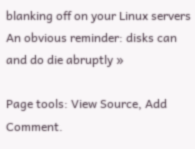blanking off on your Linux servers
An obvious reminder: disks can and do die abruptly »

Page tools: View Source, Add Comment.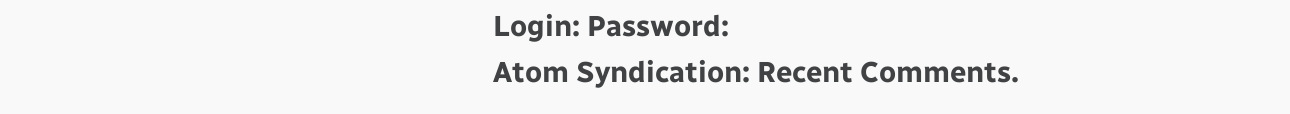Login: Password:
Atom Syndication: Recent Comments.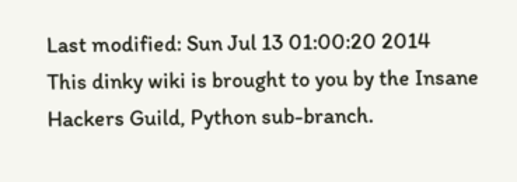Last modified: Sun Jul 13 01:00:20 2014
This dinky wiki is brought to you by the Insane Hackers Guild, Python sub-branch.